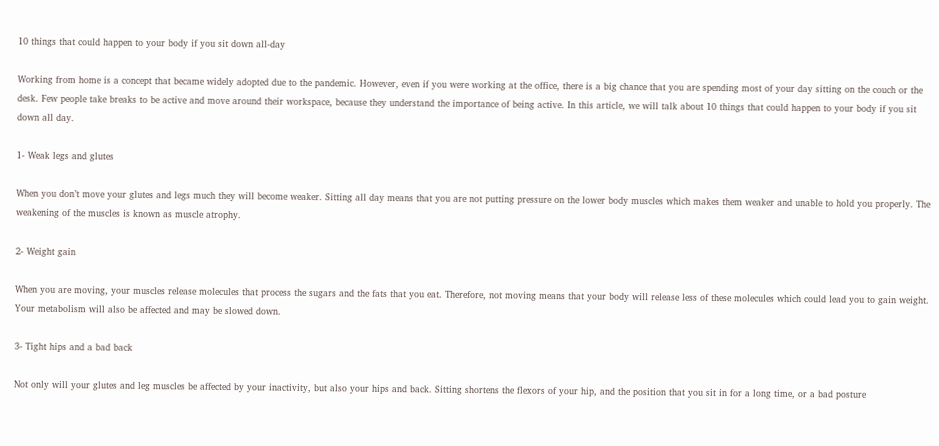10 things that could happen to your body if you sit down all-day

Working from home is a concept that became widely adopted due to the pandemic. However, even if you were working at the office, there is a big chance that you are spending most of your day sitting on the couch or the desk. Few people take breaks to be active and move around their workspace, because they understand the importance of being active. In this article, we will talk about 10 things that could happen to your body if you sit down all day.

1- Weak legs and glutes

When you don’t move your glutes and legs much they will become weaker. Sitting all day means that you are not putting pressure on the lower body muscles which makes them weaker and unable to hold you properly. The weakening of the muscles is known as muscle atrophy.

2- Weight gain

When you are moving, your muscles release molecules that process the sugars and the fats that you eat. Therefore, not moving means that your body will release less of these molecules which could lead you to gain weight. Your metabolism will also be affected and may be slowed down.

3- Tight hips and a bad back

Not only will your glutes and leg muscles be affected by your inactivity, but also your hips and back. Sitting shortens the flexors of your hip, and the position that you sit in for a long time, or a bad posture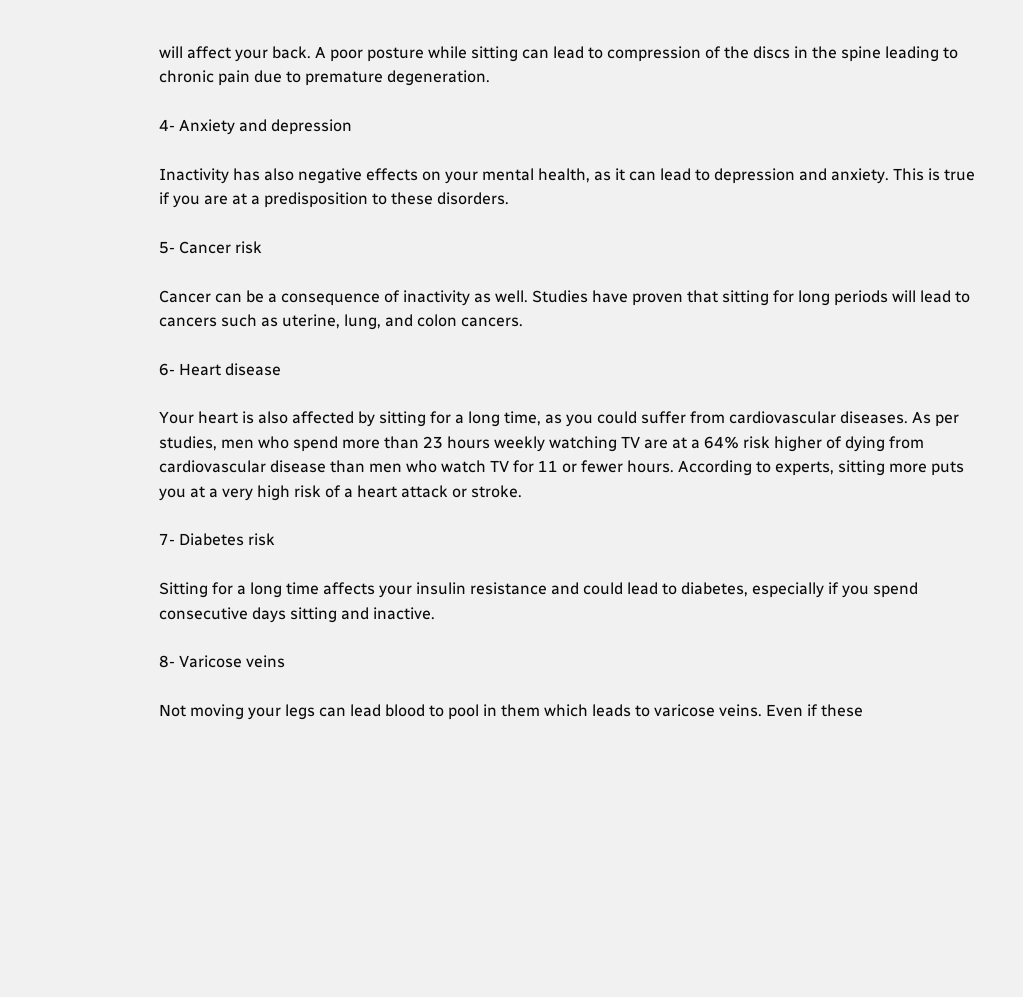will affect your back. A poor posture while sitting can lead to compression of the discs in the spine leading to chronic pain due to premature degeneration.

4- Anxiety and depression

Inactivity has also negative effects on your mental health, as it can lead to depression and anxiety. This is true if you are at a predisposition to these disorders.

5- Cancer risk

Cancer can be a consequence of inactivity as well. Studies have proven that sitting for long periods will lead to cancers such as uterine, lung, and colon cancers.

6- Heart disease

Your heart is also affected by sitting for a long time, as you could suffer from cardiovascular diseases. As per studies, men who spend more than 23 hours weekly watching TV are at a 64% risk higher of dying from cardiovascular disease than men who watch TV for 11 or fewer hours. According to experts, sitting more puts you at a very high risk of a heart attack or stroke.

7- Diabetes risk

Sitting for a long time affects your insulin resistance and could lead to diabetes, especially if you spend consecutive days sitting and inactive.

8- Varicose veins

Not moving your legs can lead blood to pool in them which leads to varicose veins. Even if these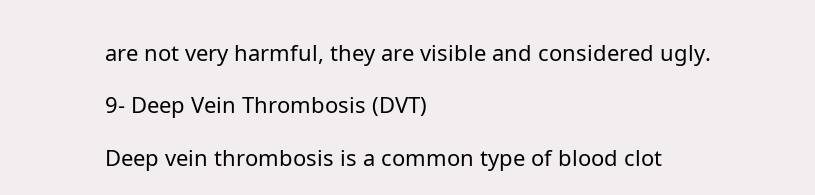are not very harmful, they are visible and considered ugly.

9- Deep Vein Thrombosis (DVT)

Deep vein thrombosis is a common type of blood clot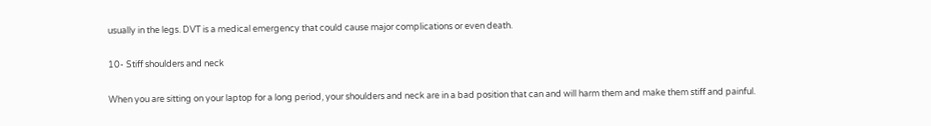usually in the legs. DVT is a medical emergency that could cause major complications or even death.

10- Stiff shoulders and neck

When you are sitting on your laptop for a long period, your shoulders and neck are in a bad position that can and will harm them and make them stiff and painful.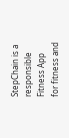StepChain is a responsible Fitness App for fitness and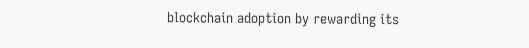blockchain adoption by rewarding its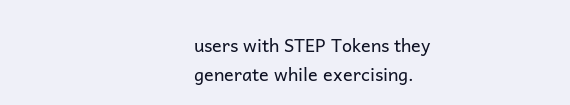users with STEP Tokens they generate while exercising.